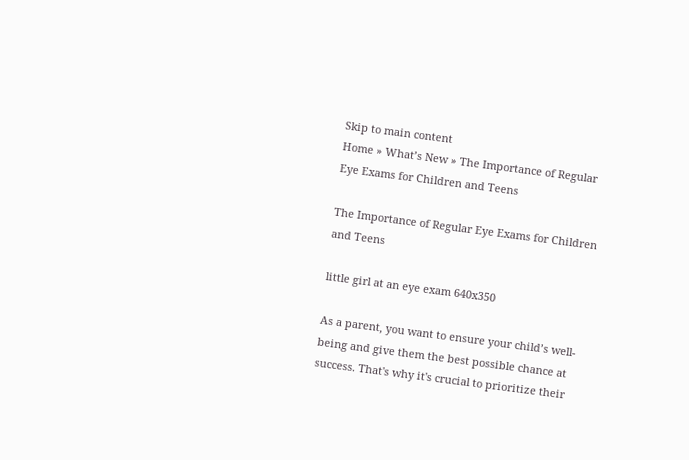Skip to main content
Home » What’s New » The Importance of Regular Eye Exams for Children and Teens

The Importance of Regular Eye Exams for Children and Teens

little girl at an eye exam 640x350

As a parent, you want to ensure your child’s well-being and give them the best possible chance at success. That's why it's crucial to prioritize their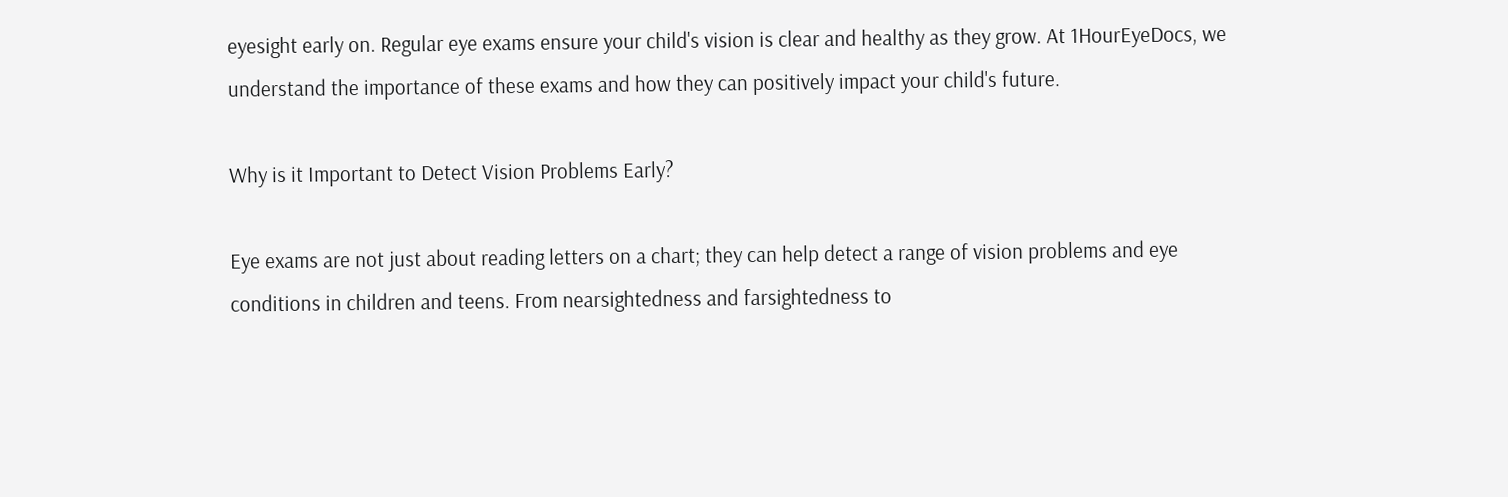eyesight early on. Regular eye exams ensure your child's vision is clear and healthy as they grow. At 1HourEyeDocs, we understand the importance of these exams and how they can positively impact your child's future.

Why is it Important to Detect Vision Problems Early?

Eye exams are not just about reading letters on a chart; they can help detect a range of vision problems and eye conditions in children and teens. From nearsightedness and farsightedness to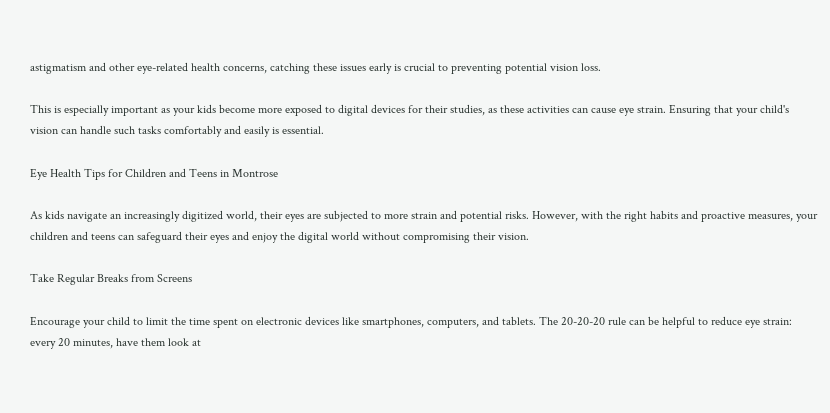astigmatism and other eye-related health concerns, catching these issues early is crucial to preventing potential vision loss.

This is especially important as your kids become more exposed to digital devices for their studies, as these activities can cause eye strain. Ensuring that your child's vision can handle such tasks comfortably and easily is essential.

Eye Health Tips for Children and Teens in Montrose

As kids navigate an increasingly digitized world, their eyes are subjected to more strain and potential risks. However, with the right habits and proactive measures, your children and teens can safeguard their eyes and enjoy the digital world without compromising their vision.

Take Regular Breaks from Screens

Encourage your child to limit the time spent on electronic devices like smartphones, computers, and tablets. The 20-20-20 rule can be helpful to reduce eye strain: every 20 minutes, have them look at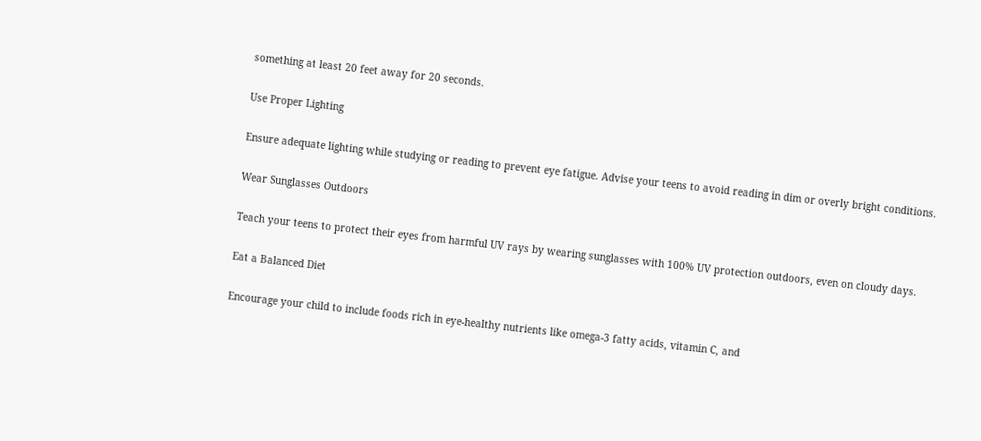something at least 20 feet away for 20 seconds.

Use Proper Lighting

Ensure adequate lighting while studying or reading to prevent eye fatigue. Advise your teens to avoid reading in dim or overly bright conditions.

Wear Sunglasses Outdoors

Teach your teens to protect their eyes from harmful UV rays by wearing sunglasses with 100% UV protection outdoors, even on cloudy days.

Eat a Balanced Diet

Encourage your child to include foods rich in eye-healthy nutrients like omega-3 fatty acids, vitamin C, and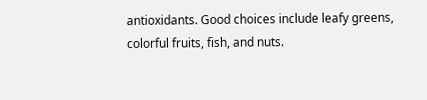antioxidants. Good choices include leafy greens, colorful fruits, fish, and nuts.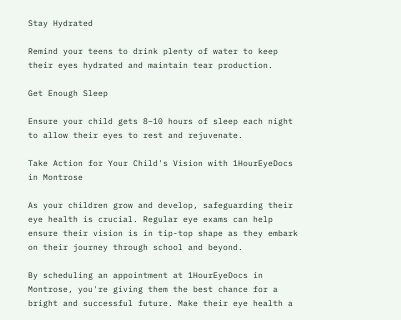Stay Hydrated

Remind your teens to drink plenty of water to keep their eyes hydrated and maintain tear production.

Get Enough Sleep

Ensure your child gets 8–10 hours of sleep each night to allow their eyes to rest and rejuvenate.

Take Action for Your Child's Vision with 1HourEyeDocs in Montrose

As your children grow and develop, safeguarding their eye health is crucial. Regular eye exams can help ensure their vision is in tip-top shape as they embark on their journey through school and beyond.

By scheduling an appointment at 1HourEyeDocs in Montrose, you're giving them the best chance for a bright and successful future. Make their eye health a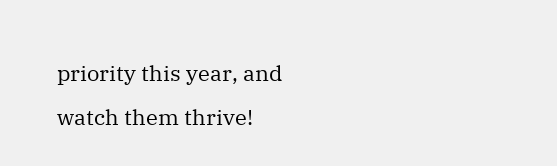priority this year, and watch them thrive!